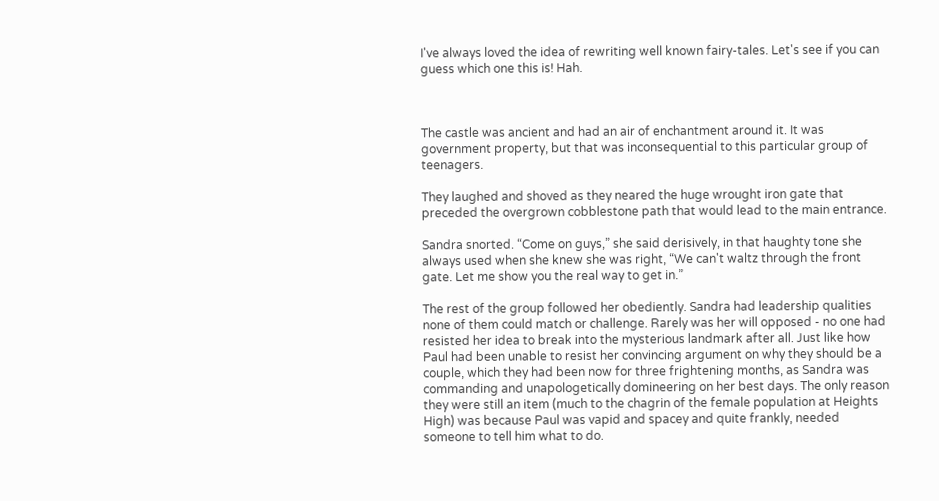I've always loved the idea of rewriting well known fairy-tales. Let's see if you can guess which one this is! Hah.



The castle was ancient and had an air of enchantment around it. It was government property, but that was inconsequential to this particular group of teenagers.

They laughed and shoved as they neared the huge wrought iron gate that preceded the overgrown cobblestone path that would lead to the main entrance.

Sandra snorted. “Come on guys,” she said derisively, in that haughty tone she always used when she knew she was right, “We can't waltz through the front gate. Let me show you the real way to get in.”

The rest of the group followed her obediently. Sandra had leadership qualities none of them could match or challenge. Rarely was her will opposed - no one had resisted her idea to break into the mysterious landmark after all. Just like how Paul had been unable to resist her convincing argument on why they should be a couple, which they had been now for three frightening months, as Sandra was commanding and unapologetically domineering on her best days. The only reason they were still an item (much to the chagrin of the female population at Heights High) was because Paul was vapid and spacey and quite frankly, needed someone to tell him what to do.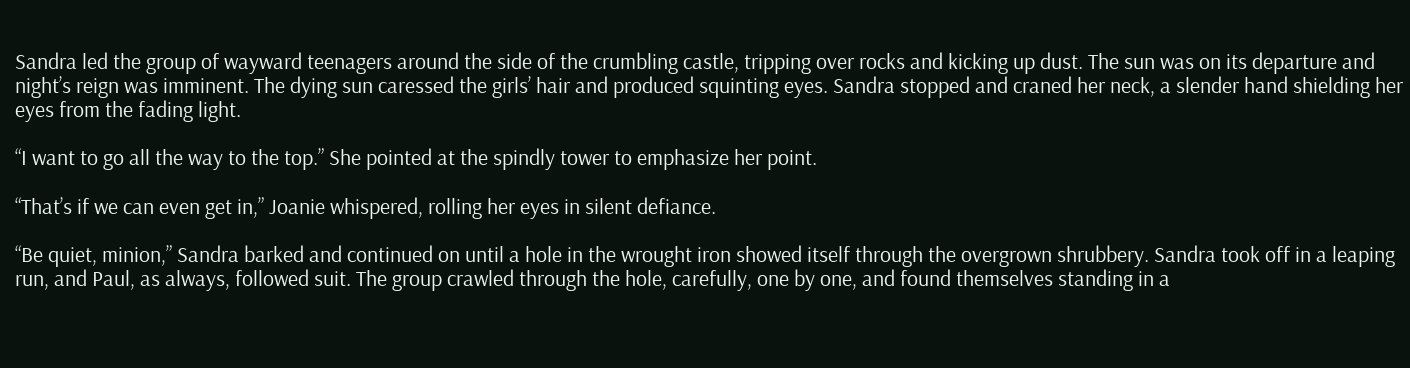Sandra led the group of wayward teenagers around the side of the crumbling castle, tripping over rocks and kicking up dust. The sun was on its departure and night’s reign was imminent. The dying sun caressed the girls’ hair and produced squinting eyes. Sandra stopped and craned her neck, a slender hand shielding her eyes from the fading light.

“I want to go all the way to the top.” She pointed at the spindly tower to emphasize her point.

“That’s if we can even get in,” Joanie whispered, rolling her eyes in silent defiance.

“Be quiet, minion,” Sandra barked and continued on until a hole in the wrought iron showed itself through the overgrown shrubbery. Sandra took off in a leaping run, and Paul, as always, followed suit. The group crawled through the hole, carefully, one by one, and found themselves standing in a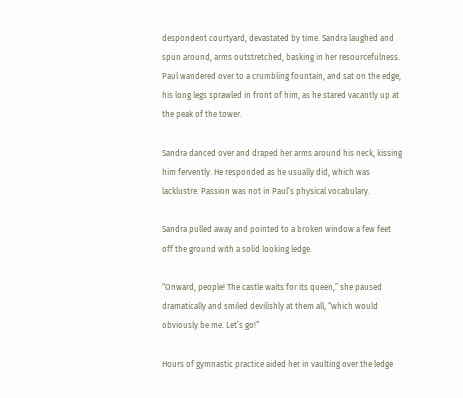despondent courtyard, devastated by time. Sandra laughed and spun around, arms outstretched, basking in her resourcefulness. Paul wandered over to a crumbling fountain, and sat on the edge, his long legs sprawled in front of him, as he stared vacantly up at the peak of the tower.

Sandra danced over and draped her arms around his neck, kissing him fervently. He responded as he usually did, which was lacklustre. Passion was not in Paul’s physical vocabulary.

Sandra pulled away and pointed to a broken window a few feet off the ground with a solid looking ledge.

“Onward, people! The castle waits for its queen,” she paused dramatically and smiled devilishly at them all, “which would obviously be me. Let’s go!”

Hours of gymnastic practice aided her in vaulting over the ledge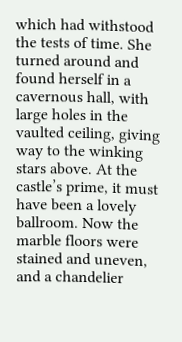which had withstood the tests of time. She turned around and found herself in a cavernous hall, with large holes in the vaulted ceiling, giving way to the winking stars above. At the castle’s prime, it must have been a lovely ballroom. Now the marble floors were stained and uneven, and a chandelier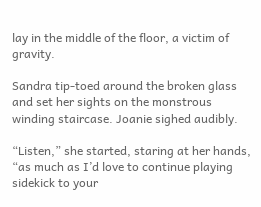lay in the middle of the floor, a victim of gravity.

Sandra tip-toed around the broken glass and set her sights on the monstrous winding staircase. Joanie sighed audibly.

“Listen,” she started, staring at her hands, “as much as I’d love to continue playing sidekick to your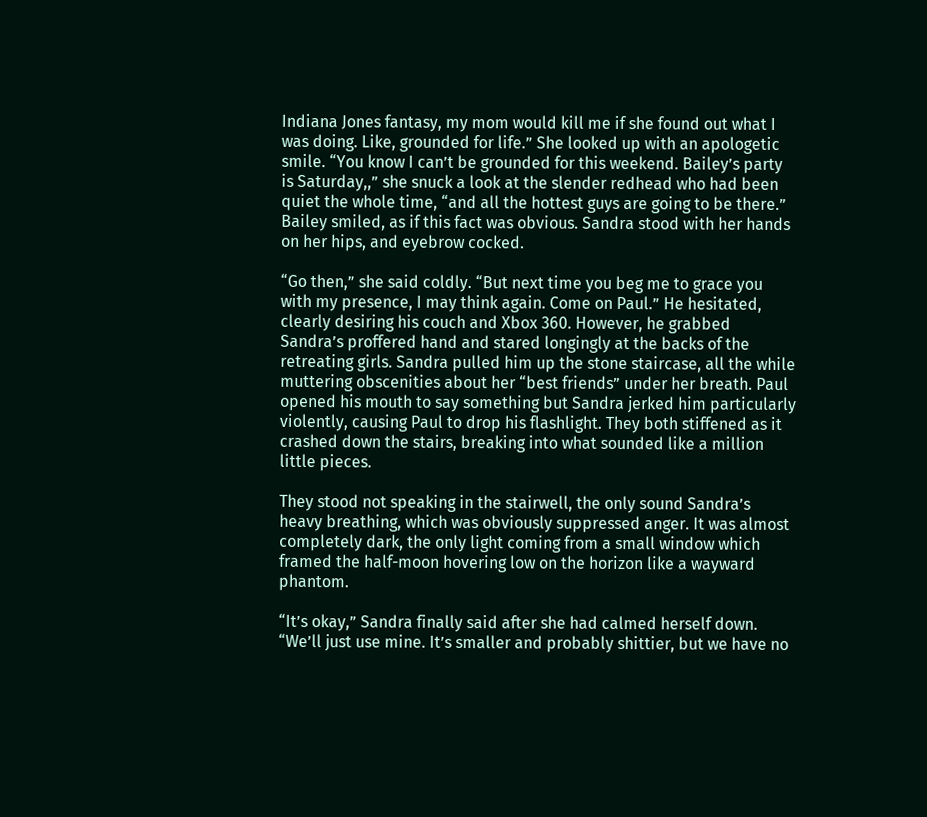Indiana Jones fantasy, my mom would kill me if she found out what I was doing. Like, grounded for life.” She looked up with an apologetic smile. “You know I can’t be grounded for this weekend. Bailey’s party is Saturday,,” she snuck a look at the slender redhead who had been quiet the whole time, “and all the hottest guys are going to be there.” Bailey smiled, as if this fact was obvious. Sandra stood with her hands on her hips, and eyebrow cocked.

“Go then,” she said coldly. “But next time you beg me to grace you with my presence, I may think again. Come on Paul.” He hesitated, clearly desiring his couch and Xbox 360. However, he grabbed Sandra’s proffered hand and stared longingly at the backs of the retreating girls. Sandra pulled him up the stone staircase, all the while muttering obscenities about her “best friends” under her breath. Paul opened his mouth to say something but Sandra jerked him particularly violently, causing Paul to drop his flashlight. They both stiffened as it crashed down the stairs, breaking into what sounded like a million little pieces.

They stood not speaking in the stairwell, the only sound Sandra’s heavy breathing, which was obviously suppressed anger. It was almost completely dark, the only light coming from a small window which framed the half-moon hovering low on the horizon like a wayward phantom.

“It’s okay,” Sandra finally said after she had calmed herself down. “We’ll just use mine. It’s smaller and probably shittier, but we have no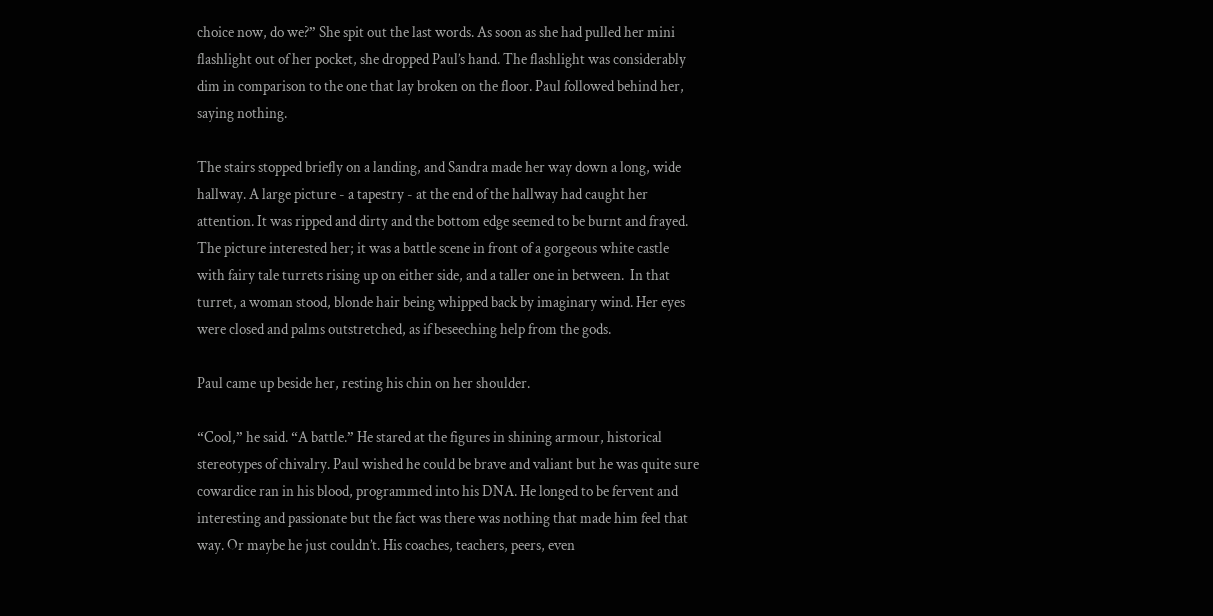choice now, do we?” She spit out the last words. As soon as she had pulled her mini flashlight out of her pocket, she dropped Paul’s hand. The flashlight was considerably dim in comparison to the one that lay broken on the floor. Paul followed behind her, saying nothing.

The stairs stopped briefly on a landing, and Sandra made her way down a long, wide hallway. A large picture - a tapestry - at the end of the hallway had caught her attention. It was ripped and dirty and the bottom edge seemed to be burnt and frayed. The picture interested her; it was a battle scene in front of a gorgeous white castle with fairy tale turrets rising up on either side, and a taller one in between.  In that turret, a woman stood, blonde hair being whipped back by imaginary wind. Her eyes were closed and palms outstretched, as if beseeching help from the gods.

Paul came up beside her, resting his chin on her shoulder.

“Cool,” he said. “A battle.” He stared at the figures in shining armour, historical stereotypes of chivalry. Paul wished he could be brave and valiant but he was quite sure cowardice ran in his blood, programmed into his DNA. He longed to be fervent and interesting and passionate but the fact was there was nothing that made him feel that way. Or maybe he just couldn’t. His coaches, teachers, peers, even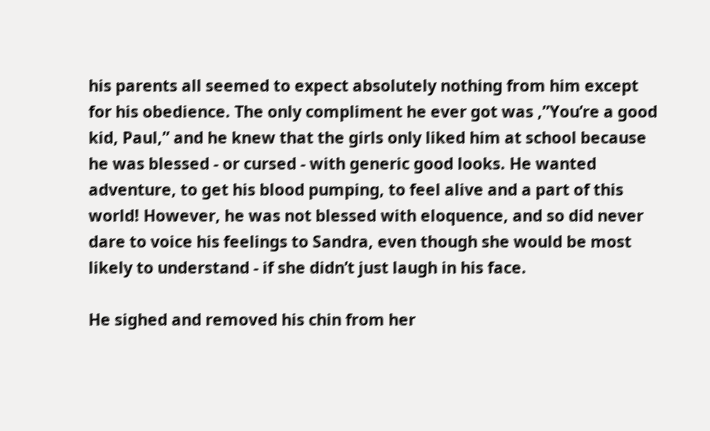his parents all seemed to expect absolutely nothing from him except for his obedience. The only compliment he ever got was ,”You’re a good kid, Paul,” and he knew that the girls only liked him at school because he was blessed - or cursed - with generic good looks. He wanted adventure, to get his blood pumping, to feel alive and a part of this world! However, he was not blessed with eloquence, and so did never dare to voice his feelings to Sandra, even though she would be most likely to understand - if she didn’t just laugh in his face.

He sighed and removed his chin from her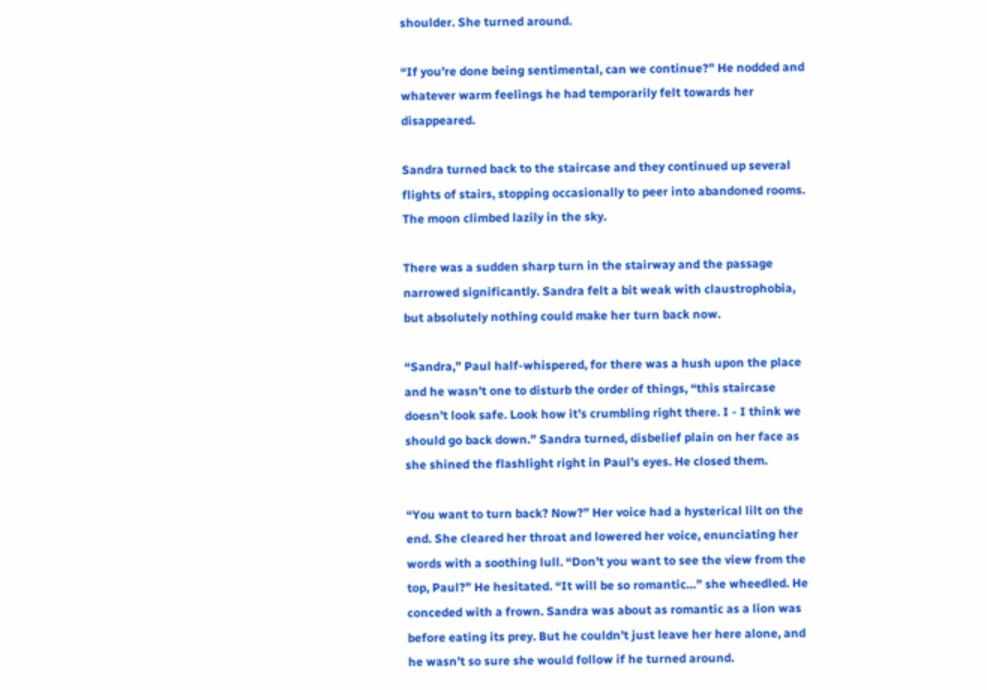shoulder. She turned around.

“If you’re done being sentimental, can we continue?” He nodded and whatever warm feelings he had temporarily felt towards her disappeared.

Sandra turned back to the staircase and they continued up several flights of stairs, stopping occasionally to peer into abandoned rooms. The moon climbed lazily in the sky.

There was a sudden sharp turn in the stairway and the passage narrowed significantly. Sandra felt a bit weak with claustrophobia, but absolutely nothing could make her turn back now.

“Sandra,” Paul half-whispered, for there was a hush upon the place and he wasn’t one to disturb the order of things, “this staircase doesn’t look safe. Look how it’s crumbling right there. I - I think we should go back down.” Sandra turned, disbelief plain on her face as she shined the flashlight right in Paul’s eyes. He closed them.

“You want to turn back? Now?” Her voice had a hysterical lilt on the end. She cleared her throat and lowered her voice, enunciating her words with a soothing lull. “Don’t you want to see the view from the top, Paul?” He hesitated. “It will be so romantic…” she wheedled. He conceded with a frown. Sandra was about as romantic as a lion was before eating its prey. But he couldn’t just leave her here alone, and he wasn’t so sure she would follow if he turned around.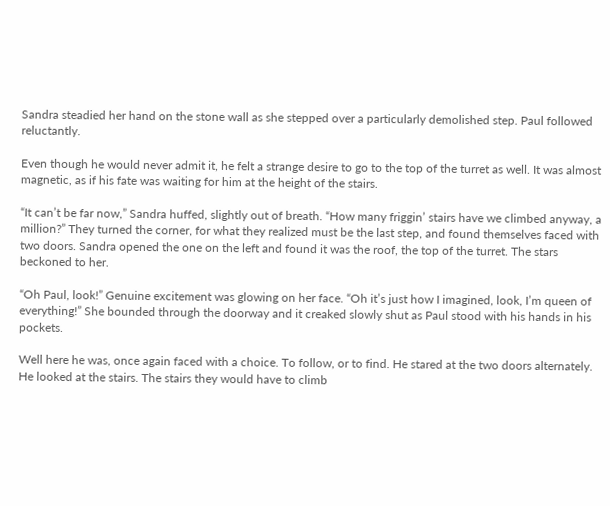Sandra steadied her hand on the stone wall as she stepped over a particularly demolished step. Paul followed reluctantly.

Even though he would never admit it, he felt a strange desire to go to the top of the turret as well. It was almost magnetic, as if his fate was waiting for him at the height of the stairs.

“It can’t be far now,” Sandra huffed, slightly out of breath. “How many friggin’ stairs have we climbed anyway, a million?” They turned the corner, for what they realized must be the last step, and found themselves faced with two doors. Sandra opened the one on the left and found it was the roof, the top of the turret. The stars beckoned to her.

“Oh Paul, look!” Genuine excitement was glowing on her face. “Oh it’s just how I imagined, look, I’m queen of everything!” She bounded through the doorway and it creaked slowly shut as Paul stood with his hands in his pockets.

Well here he was, once again faced with a choice. To follow, or to find. He stared at the two doors alternately. He looked at the stairs. The stairs they would have to climb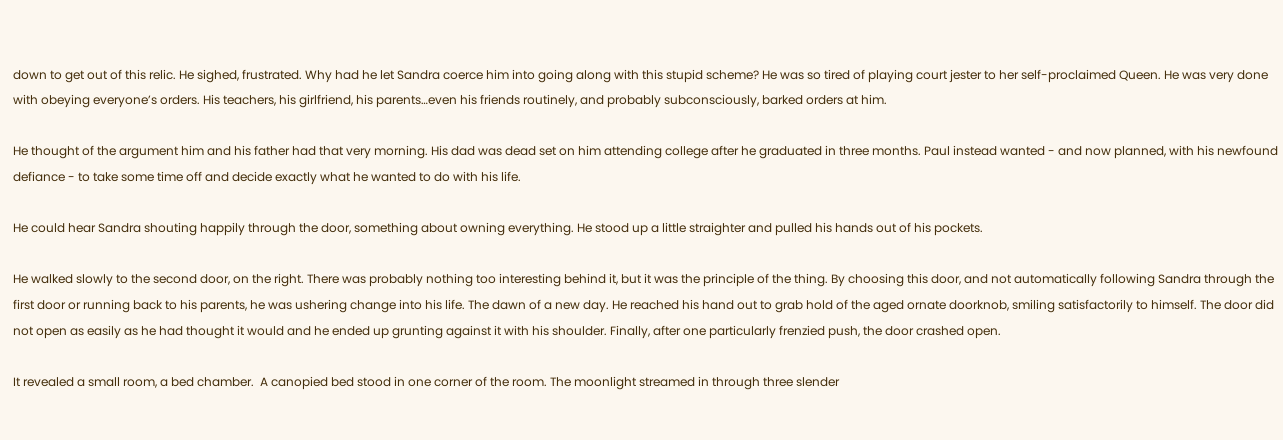down to get out of this relic. He sighed, frustrated. Why had he let Sandra coerce him into going along with this stupid scheme? He was so tired of playing court jester to her self-proclaimed Queen. He was very done with obeying everyone’s orders. His teachers, his girlfriend, his parents…even his friends routinely, and probably subconsciously, barked orders at him.

He thought of the argument him and his father had that very morning. His dad was dead set on him attending college after he graduated in three months. Paul instead wanted - and now planned, with his newfound defiance - to take some time off and decide exactly what he wanted to do with his life.

He could hear Sandra shouting happily through the door, something about owning everything. He stood up a little straighter and pulled his hands out of his pockets.

He walked slowly to the second door, on the right. There was probably nothing too interesting behind it, but it was the principle of the thing. By choosing this door, and not automatically following Sandra through the first door or running back to his parents, he was ushering change into his life. The dawn of a new day. He reached his hand out to grab hold of the aged ornate doorknob, smiling satisfactorily to himself. The door did not open as easily as he had thought it would and he ended up grunting against it with his shoulder. Finally, after one particularly frenzied push, the door crashed open.

It revealed a small room, a bed chamber.  A canopied bed stood in one corner of the room. The moonlight streamed in through three slender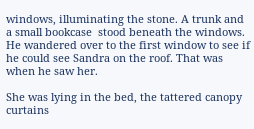windows, illuminating the stone. A trunk and a small bookcase  stood beneath the windows. He wandered over to the first window to see if he could see Sandra on the roof. That was when he saw her.

She was lying in the bed, the tattered canopy curtains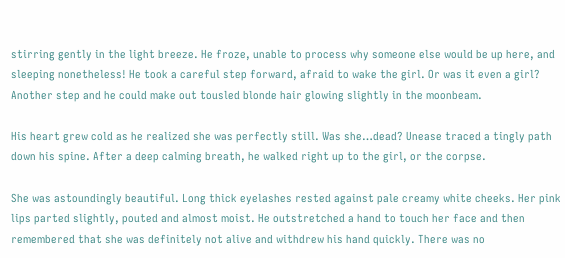stirring gently in the light breeze. He froze, unable to process why someone else would be up here, and sleeping nonetheless! He took a careful step forward, afraid to wake the girl. Or was it even a girl? Another step and he could make out tousled blonde hair glowing slightly in the moonbeam.

His heart grew cold as he realized she was perfectly still. Was she…dead? Unease traced a tingly path down his spine. After a deep calming breath, he walked right up to the girl, or the corpse.

She was astoundingly beautiful. Long thick eyelashes rested against pale creamy white cheeks. Her pink lips parted slightly, pouted and almost moist. He outstretched a hand to touch her face and then remembered that she was definitely not alive and withdrew his hand quickly. There was no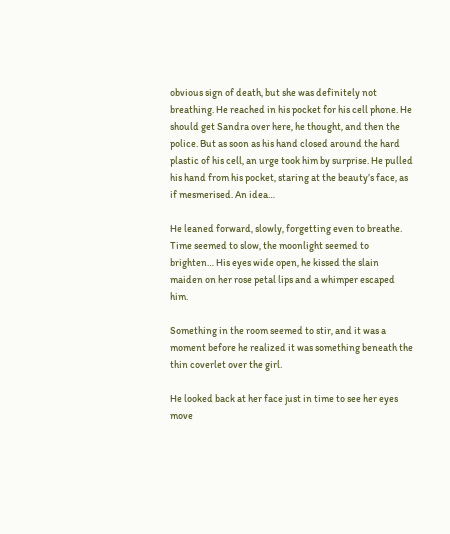obvious sign of death, but she was definitely not breathing. He reached in his pocket for his cell phone. He should get Sandra over here, he thought, and then the police. But as soon as his hand closed around the hard plastic of his cell, an urge took him by surprise. He pulled his hand from his pocket, staring at the beauty’s face, as if mesmerised. An idea…

He leaned forward, slowly, forgetting even to breathe. Time seemed to slow, the moonlight seemed to brighten… His eyes wide open, he kissed the slain maiden on her rose petal lips and a whimper escaped him.

Something in the room seemed to stir, and it was a moment before he realized it was something beneath the thin coverlet over the girl.

He looked back at her face just in time to see her eyes move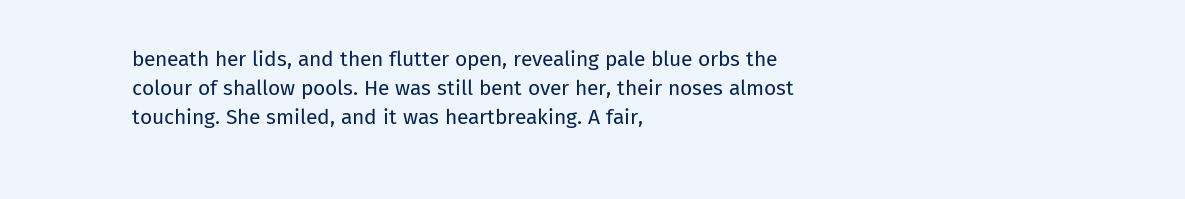beneath her lids, and then flutter open, revealing pale blue orbs the colour of shallow pools. He was still bent over her, their noses almost touching. She smiled, and it was heartbreaking. A fair,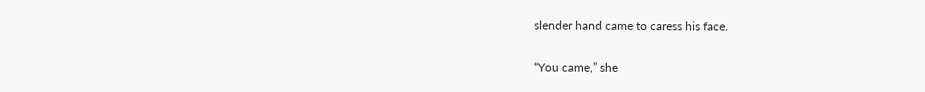slender hand came to caress his face.

“You came,” she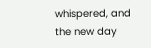whispered, and the new day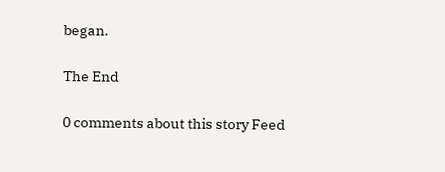began.

The End

0 comments about this story Feed